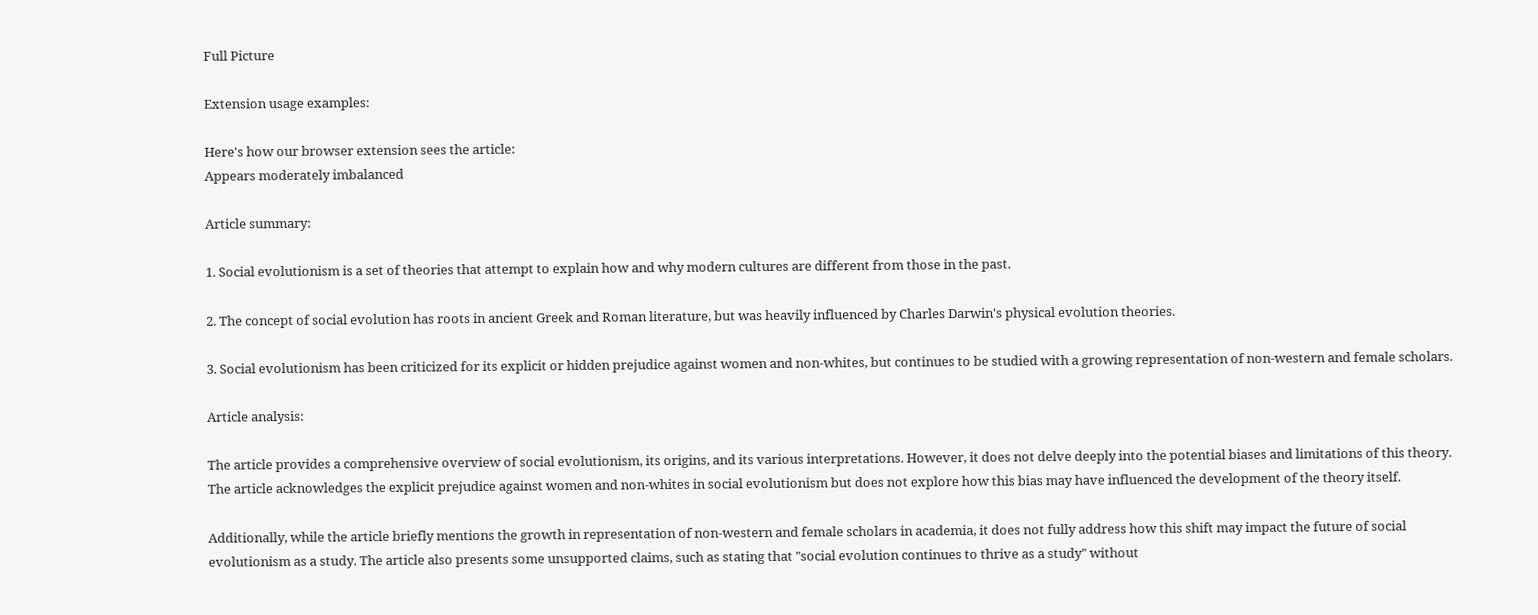Full Picture

Extension usage examples:

Here's how our browser extension sees the article:
Appears moderately imbalanced

Article summary:

1. Social evolutionism is a set of theories that attempt to explain how and why modern cultures are different from those in the past.

2. The concept of social evolution has roots in ancient Greek and Roman literature, but was heavily influenced by Charles Darwin's physical evolution theories.

3. Social evolutionism has been criticized for its explicit or hidden prejudice against women and non-whites, but continues to be studied with a growing representation of non-western and female scholars.

Article analysis:

The article provides a comprehensive overview of social evolutionism, its origins, and its various interpretations. However, it does not delve deeply into the potential biases and limitations of this theory. The article acknowledges the explicit prejudice against women and non-whites in social evolutionism but does not explore how this bias may have influenced the development of the theory itself.

Additionally, while the article briefly mentions the growth in representation of non-western and female scholars in academia, it does not fully address how this shift may impact the future of social evolutionism as a study. The article also presents some unsupported claims, such as stating that "social evolution continues to thrive as a study" without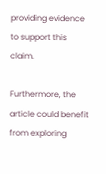providing evidence to support this claim.

Furthermore, the article could benefit from exploring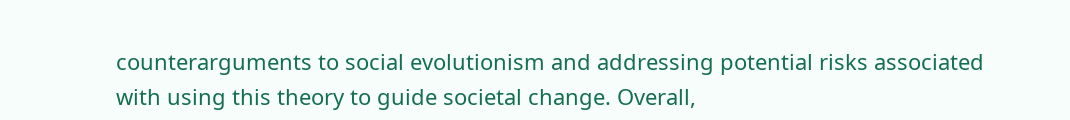counterarguments to social evolutionism and addressing potential risks associated with using this theory to guide societal change. Overall,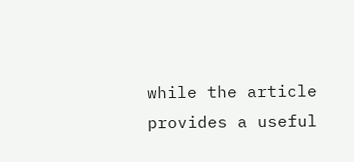while the article provides a useful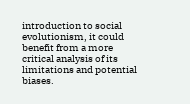introduction to social evolutionism, it could benefit from a more critical analysis of its limitations and potential biases.